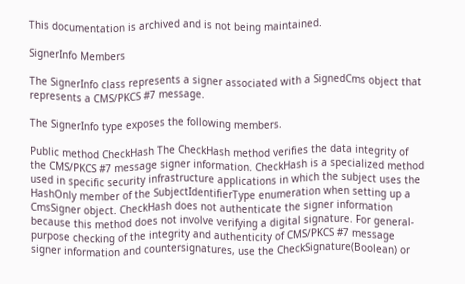This documentation is archived and is not being maintained.

SignerInfo Members

The SignerInfo class represents a signer associated with a SignedCms object that represents a CMS/PKCS #7 message.

The SignerInfo type exposes the following members.

Public method CheckHash The CheckHash method verifies the data integrity of the CMS/PKCS #7 message signer information. CheckHash is a specialized method used in specific security infrastructure applications in which the subject uses the HashOnly member of the SubjectIdentifierType enumeration when setting up a CmsSigner object. CheckHash does not authenticate the signer information because this method does not involve verifying a digital signature. For general-purpose checking of the integrity and authenticity of CMS/PKCS #7 message signer information and countersignatures, use the CheckSignature(Boolean) or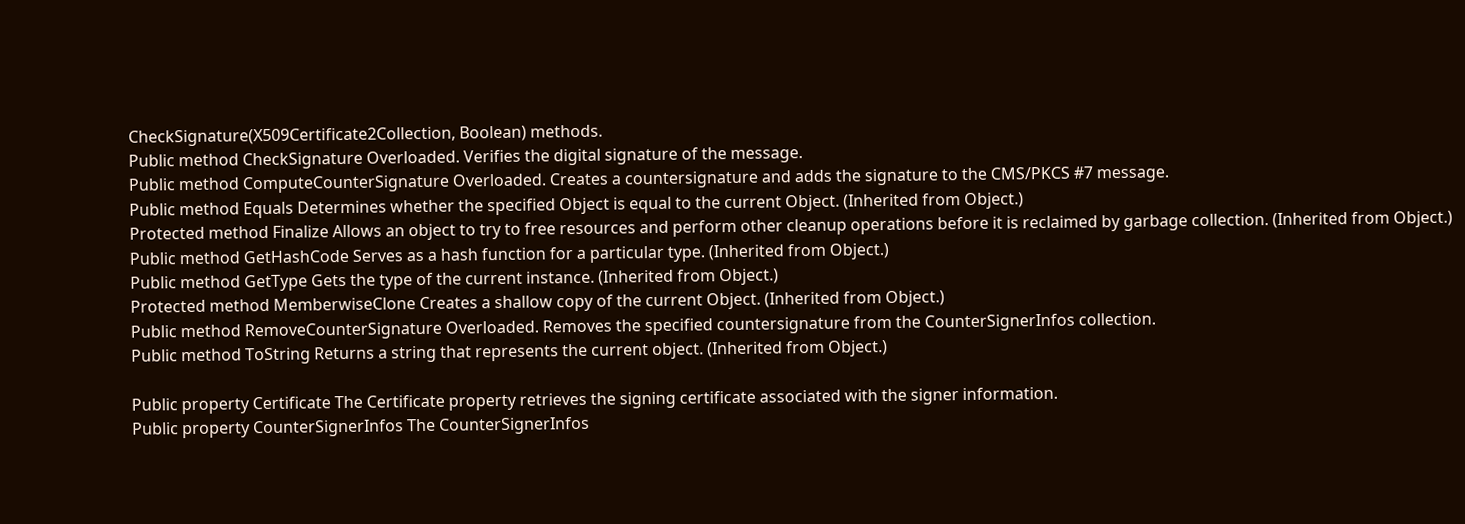CheckSignature(X509Certificate2Collection, Boolean) methods.
Public method CheckSignature Overloaded. Verifies the digital signature of the message.
Public method ComputeCounterSignature Overloaded. Creates a countersignature and adds the signature to the CMS/PKCS #7 message.
Public method Equals Determines whether the specified Object is equal to the current Object. (Inherited from Object.)
Protected method Finalize Allows an object to try to free resources and perform other cleanup operations before it is reclaimed by garbage collection. (Inherited from Object.)
Public method GetHashCode Serves as a hash function for a particular type. (Inherited from Object.)
Public method GetType Gets the type of the current instance. (Inherited from Object.)
Protected method MemberwiseClone Creates a shallow copy of the current Object. (Inherited from Object.)
Public method RemoveCounterSignature Overloaded. Removes the specified countersignature from the CounterSignerInfos collection.
Public method ToString Returns a string that represents the current object. (Inherited from Object.)

Public property Certificate The Certificate property retrieves the signing certificate associated with the signer information.
Public property CounterSignerInfos The CounterSignerInfos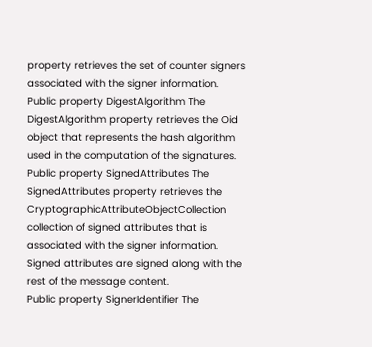property retrieves the set of counter signers associated with the signer information.
Public property DigestAlgorithm The DigestAlgorithm property retrieves the Oid object that represents the hash algorithm used in the computation of the signatures.
Public property SignedAttributes The SignedAttributes property retrieves the CryptographicAttributeObjectCollection collection of signed attributes that is associated with the signer information. Signed attributes are signed along with the rest of the message content.
Public property SignerIdentifier The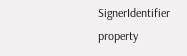SignerIdentifier property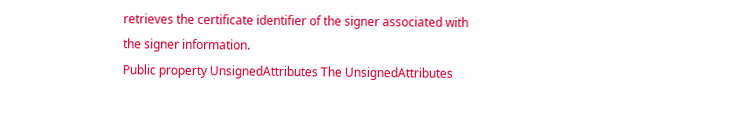retrieves the certificate identifier of the signer associated with the signer information.
Public property UnsignedAttributes The UnsignedAttributes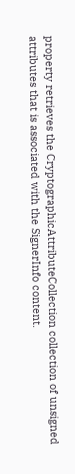property retrieves the CryptographicAttributeCollection collection of unsigned attributes that is associated with the SignerInfo content.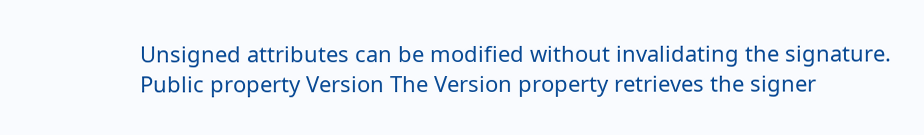Unsigned attributes can be modified without invalidating the signature.
Public property Version The Version property retrieves the signer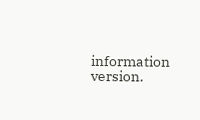information version.